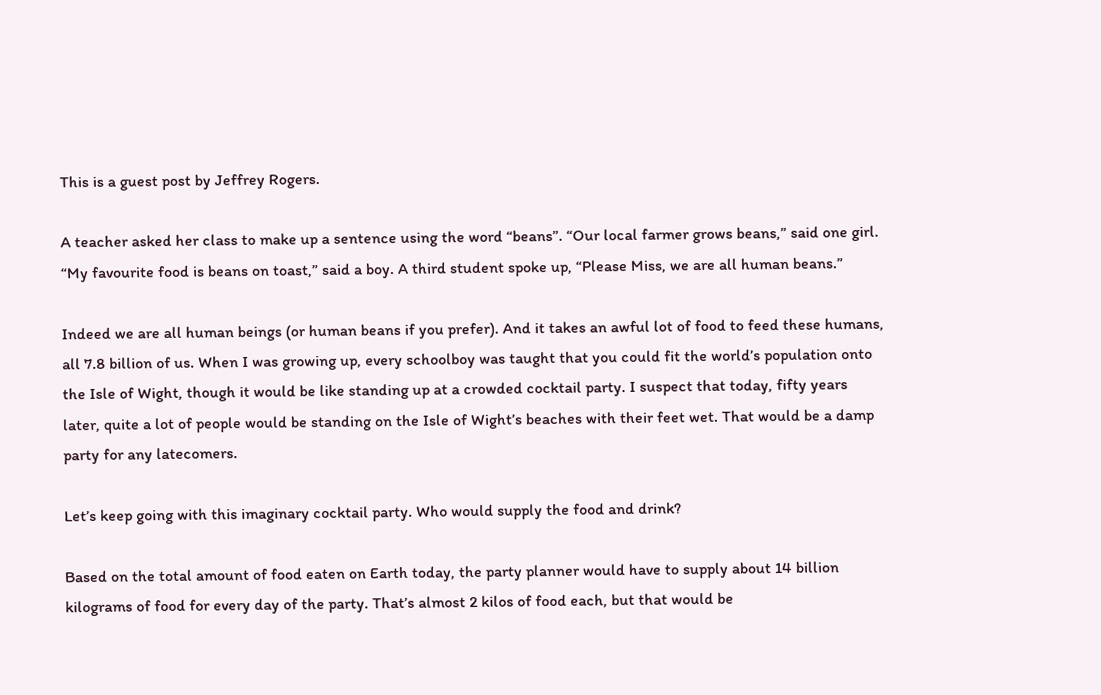This is a guest post by Jeffrey Rogers.

A teacher asked her class to make up a sentence using the word “beans”. “Our local farmer grows beans,” said one girl. “My favourite food is beans on toast,” said a boy. A third student spoke up, “Please Miss, we are all human beans.”

Indeed we are all human beings (or human beans if you prefer). And it takes an awful lot of food to feed these humans, all 7.8 billion of us. When I was growing up, every schoolboy was taught that you could fit the world’s population onto the Isle of Wight, though it would be like standing up at a crowded cocktail party. I suspect that today, fifty years later, quite a lot of people would be standing on the Isle of Wight’s beaches with their feet wet. That would be a damp party for any latecomers.

Let’s keep going with this imaginary cocktail party. Who would supply the food and drink?

Based on the total amount of food eaten on Earth today, the party planner would have to supply about 14 billion kilograms of food for every day of the party. That’s almost 2 kilos of food each, but that would be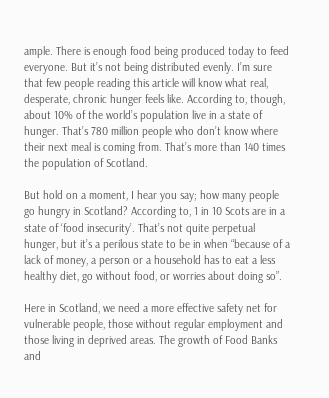ample. There is enough food being produced today to feed everyone. But it’s not being distributed evenly. I’m sure that few people reading this article will know what real, desperate, chronic hunger feels like. According to, though, about 10% of the world’s population live in a state of hunger. That’s 780 million people who don’t know where their next meal is coming from. That’s more than 140 times the population of Scotland.

But hold on a moment, I hear you say; how many people go hungry in Scotland? According to, 1 in 10 Scots are in a state of ‘food insecurity’. That’s not quite perpetual hunger, but it’s a perilous state to be in when “because of a lack of money, a person or a household has to eat a less healthy diet, go without food, or worries about doing so”.

Here in Scotland, we need a more effective safety net for vulnerable people, those without regular employment and those living in deprived areas. The growth of Food Banks and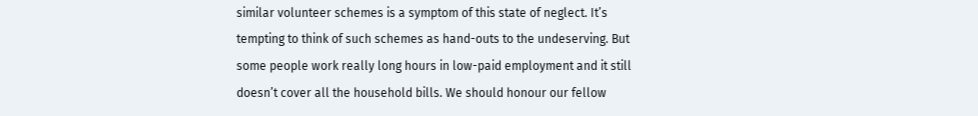similar volunteer schemes is a symptom of this state of neglect. It’s tempting to think of such schemes as hand-outs to the undeserving. But some people work really long hours in low-paid employment and it still doesn’t cover all the household bills. We should honour our fellow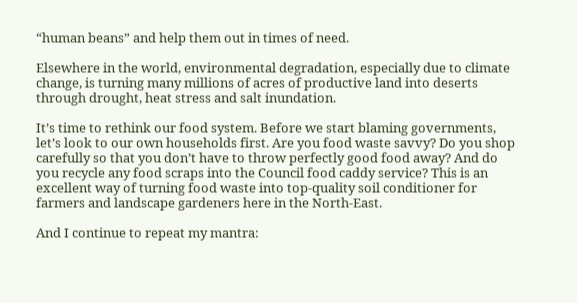“human beans” and help them out in times of need.

Elsewhere in the world, environmental degradation, especially due to climate change, is turning many millions of acres of productive land into deserts through drought, heat stress and salt inundation.

It’s time to rethink our food system. Before we start blaming governments, let’s look to our own households first. Are you food waste savvy? Do you shop carefully so that you don’t have to throw perfectly good food away? And do you recycle any food scraps into the Council food caddy service? This is an excellent way of turning food waste into top-quality soil conditioner for farmers and landscape gardeners here in the North-East.

And I continue to repeat my mantra: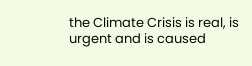the Climate Crisis is real, is urgent and is caused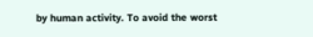by human activity. To avoid the worst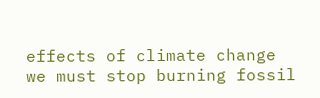effects of climate change we must stop burning fossil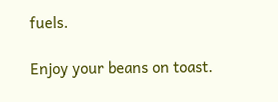fuels.

Enjoy your beans on toast.